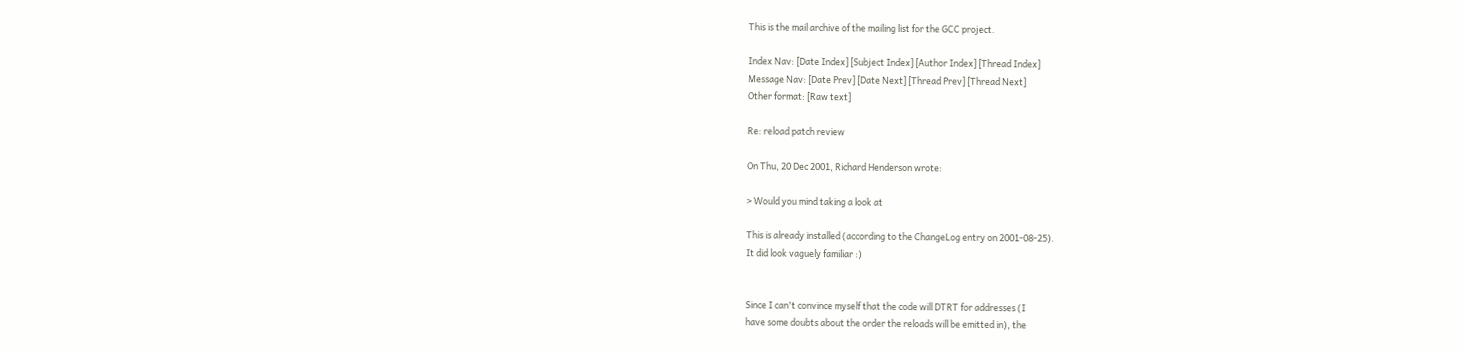This is the mail archive of the mailing list for the GCC project.

Index Nav: [Date Index] [Subject Index] [Author Index] [Thread Index]
Message Nav: [Date Prev] [Date Next] [Thread Prev] [Thread Next]
Other format: [Raw text]

Re: reload patch review

On Thu, 20 Dec 2001, Richard Henderson wrote:

> Would you mind taking a look at

This is already installed (according to the ChangeLog entry on 2001-08-25).
It did look vaguely familiar :)


Since I can't convince myself that the code will DTRT for addresses (I
have some doubts about the order the reloads will be emitted in), the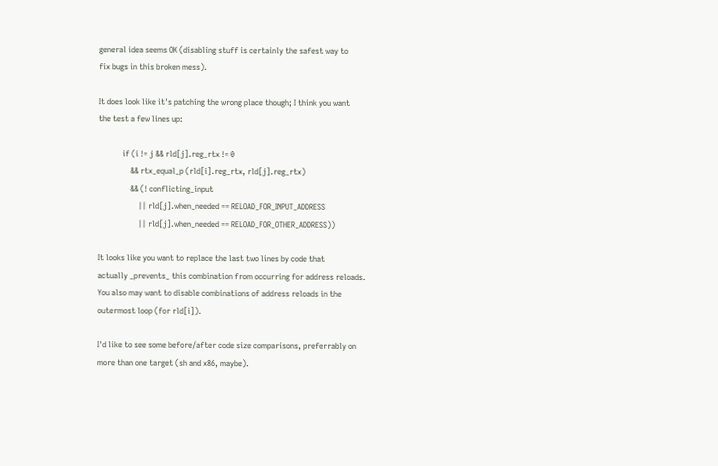general idea seems OK (disabling stuff is certainly the safest way to
fix bugs in this broken mess).

It does look like it's patching the wrong place though; I think you want
the test a few lines up:

            if (i != j && rld[j].reg_rtx != 0
                && rtx_equal_p (rld[i].reg_rtx, rld[j].reg_rtx)
                && (! conflicting_input
                    || rld[j].when_needed == RELOAD_FOR_INPUT_ADDRESS
                    || rld[j].when_needed == RELOAD_FOR_OTHER_ADDRESS))

It looks like you want to replace the last two lines by code that
actually _prevents_ this combination from occurring for address reloads.
You also may want to disable combinations of address reloads in the
outermost loop (for rld[i]).

I'd like to see some before/after code size comparisons, preferrably on
more than one target (sh and x86, maybe).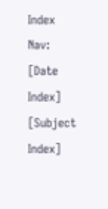Index Nav: [Date Index] [Subject Index]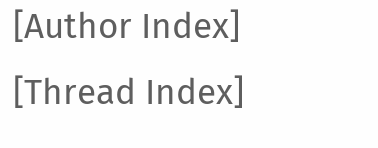[Author Index] [Thread Index]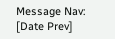Message Nav: [Date Prev]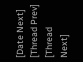[Date Next] [Thread Prev] [Thread Next]